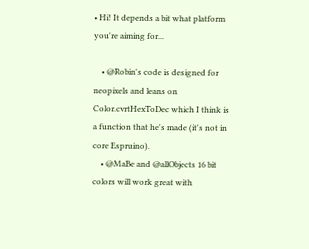• Hi! It depends a bit what platform you're aiming for...

    • @Robin's code is designed for neopixels and leans on Color.cvrtHexToDec which I think is a function that he's made (it's not in core Espruino).
    • @MaBe and @allObjects 16 bit colors will work great with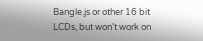Bangle.js or other 16 bit LCDs, but won't work on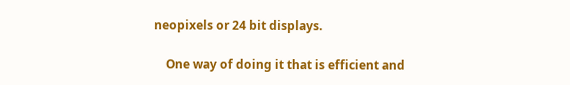neopixels or 24 bit displays.

    One way of doing it that is efficient and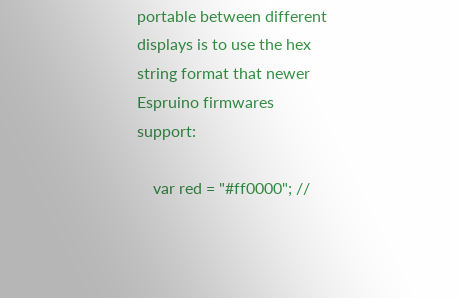portable between different displays is to use the hex string format that newer Espruino firmwares support:

    var red = "#ff0000"; //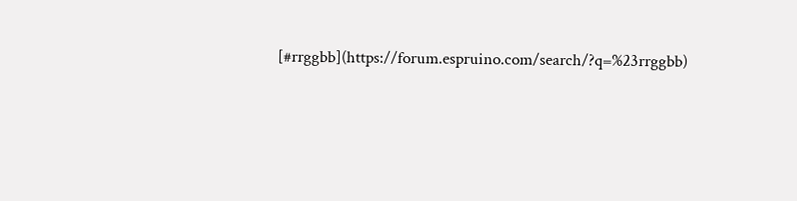[#rrggbb](https://forum.espruino.com/search/?q=%23rrggbb)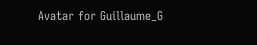Avatar for Guillaume_G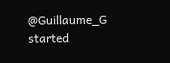@Guillaume_G started